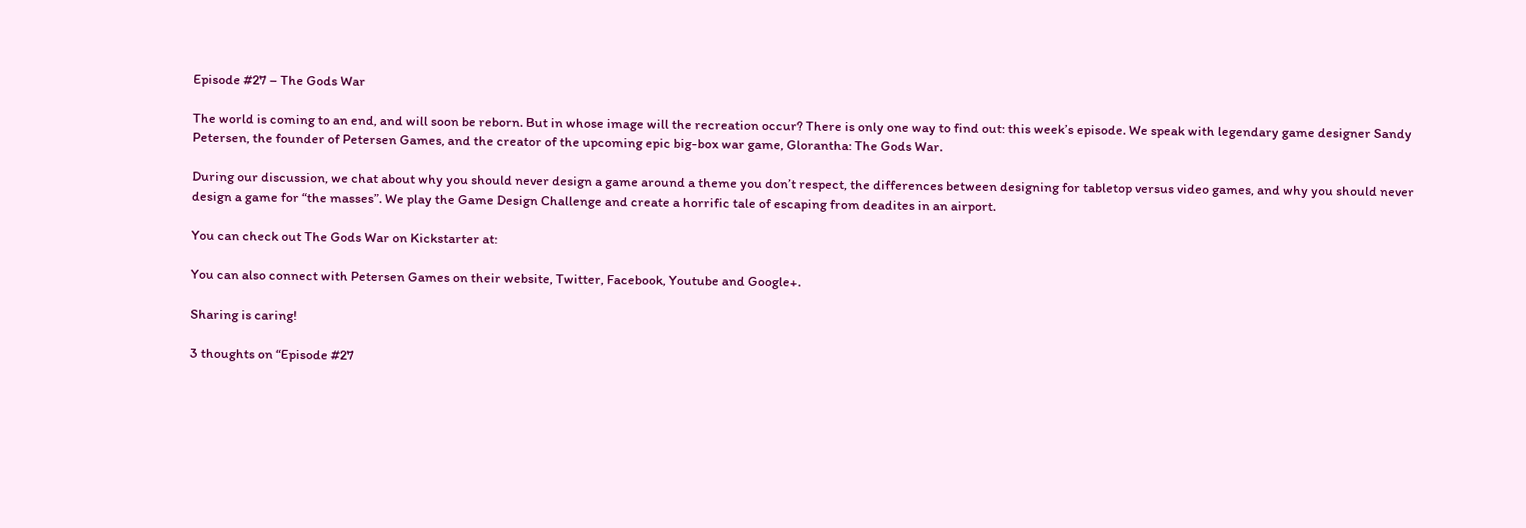Episode #27 – The Gods War

The world is coming to an end, and will soon be reborn. But in whose image will the recreation occur? There is only one way to find out: this week’s episode. We speak with legendary game designer Sandy Petersen, the founder of Petersen Games, and the creator of the upcoming epic big-box war game, Glorantha: The Gods War.

During our discussion, we chat about why you should never design a game around a theme you don’t respect, the differences between designing for tabletop versus video games, and why you should never design a game for “the masses”. We play the Game Design Challenge and create a horrific tale of escaping from deadites in an airport.

You can check out The Gods War on Kickstarter at:

You can also connect with Petersen Games on their website, Twitter, Facebook, Youtube and Google+.

Sharing is caring!

3 thoughts on “Episode #27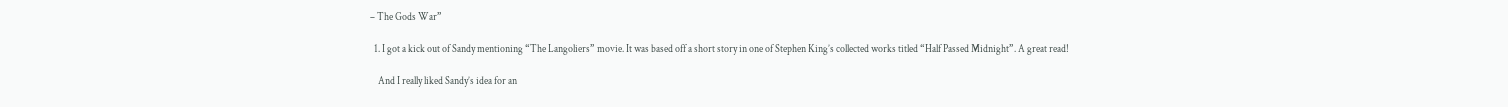– The Gods War”

  1. I got a kick out of Sandy mentioning “The Langoliers” movie. It was based off a short story in one of Stephen King’s collected works titled “Half Passed Midnight”. A great read!

    And I really liked Sandy’s idea for an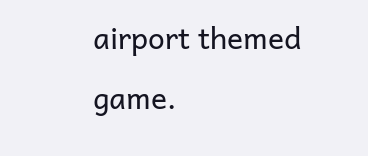airport themed game.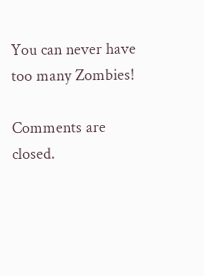You can never have too many Zombies!

Comments are closed.